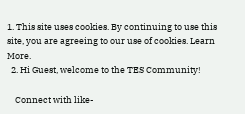1. This site uses cookies. By continuing to use this site, you are agreeing to our use of cookies. Learn More.
  2. Hi Guest, welcome to the TES Community!

    Connect with like-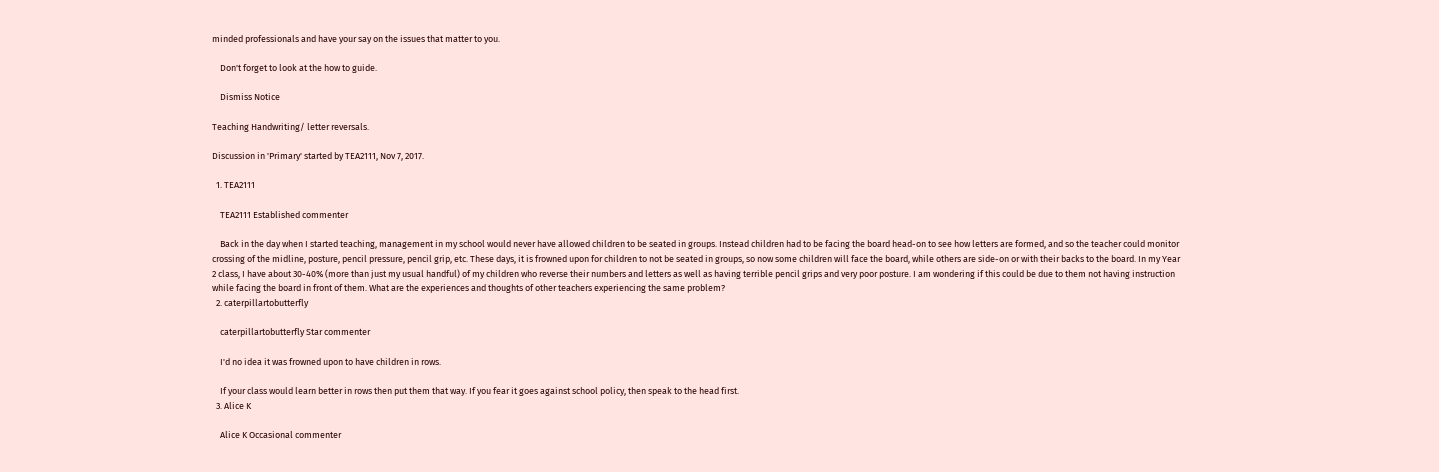minded professionals and have your say on the issues that matter to you.

    Don't forget to look at the how to guide.

    Dismiss Notice

Teaching Handwriting/ letter reversals.

Discussion in 'Primary' started by TEA2111, Nov 7, 2017.

  1. TEA2111

    TEA2111 Established commenter

    Back in the day when I started teaching, management in my school would never have allowed children to be seated in groups. Instead children had to be facing the board head-on to see how letters are formed, and so the teacher could monitor crossing of the midline, posture, pencil pressure, pencil grip, etc. These days, it is frowned upon for children to not be seated in groups, so now some children will face the board, while others are side-on or with their backs to the board. In my Year 2 class, I have about 30-40% (more than just my usual handful) of my children who reverse their numbers and letters as well as having terrible pencil grips and very poor posture. I am wondering if this could be due to them not having instruction while facing the board in front of them. What are the experiences and thoughts of other teachers experiencing the same problem?
  2. caterpillartobutterfly

    caterpillartobutterfly Star commenter

    I'd no idea it was frowned upon to have children in rows.

    If your class would learn better in rows then put them that way. If you fear it goes against school policy, then speak to the head first.
  3. Alice K

    Alice K Occasional commenter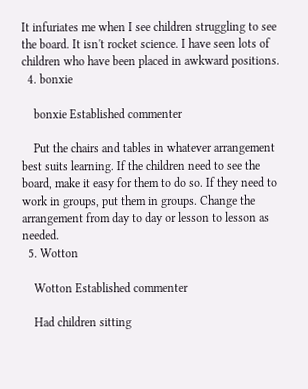It infuriates me when I see children struggling to see the board. It isn't rocket science. I have seen lots of children who have been placed in awkward positions.
  4. bonxie

    bonxie Established commenter

    Put the chairs and tables in whatever arrangement best suits learning. If the children need to see the board, make it easy for them to do so. If they need to work in groups, put them in groups. Change the arrangement from day to day or lesson to lesson as needed.
  5. Wotton

    Wotton Established commenter

    Had children sitting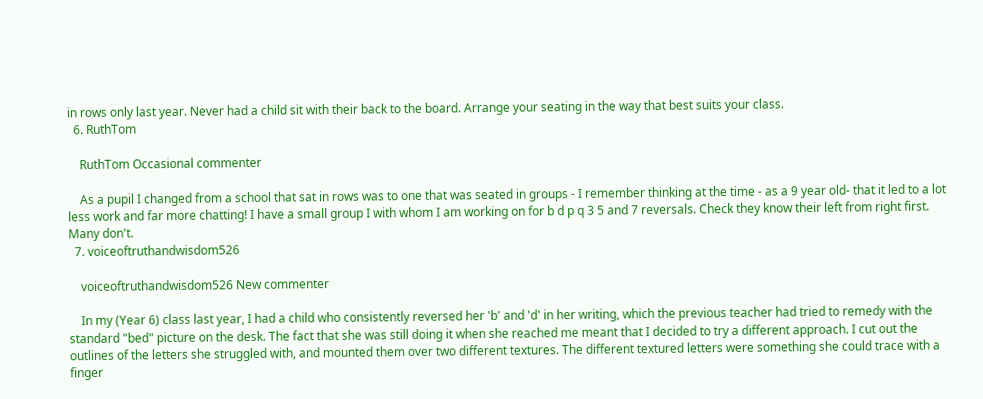in rows only last year. Never had a child sit with their back to the board. Arrange your seating in the way that best suits your class.
  6. RuthTom

    RuthTom Occasional commenter

    As a pupil I changed from a school that sat in rows was to one that was seated in groups - I remember thinking at the time - as a 9 year old- that it led to a lot less work and far more chatting! I have a small group I with whom I am working on for b d p q 3 5 and 7 reversals. Check they know their left from right first. Many don't.
  7. voiceoftruthandwisdom526

    voiceoftruthandwisdom526 New commenter

    In my (Year 6) class last year, I had a child who consistently reversed her 'b' and 'd' in her writing, which the previous teacher had tried to remedy with the standard "bed" picture on the desk. The fact that she was still doing it when she reached me meant that I decided to try a different approach. I cut out the outlines of the letters she struggled with, and mounted them over two different textures. The different textured letters were something she could trace with a finger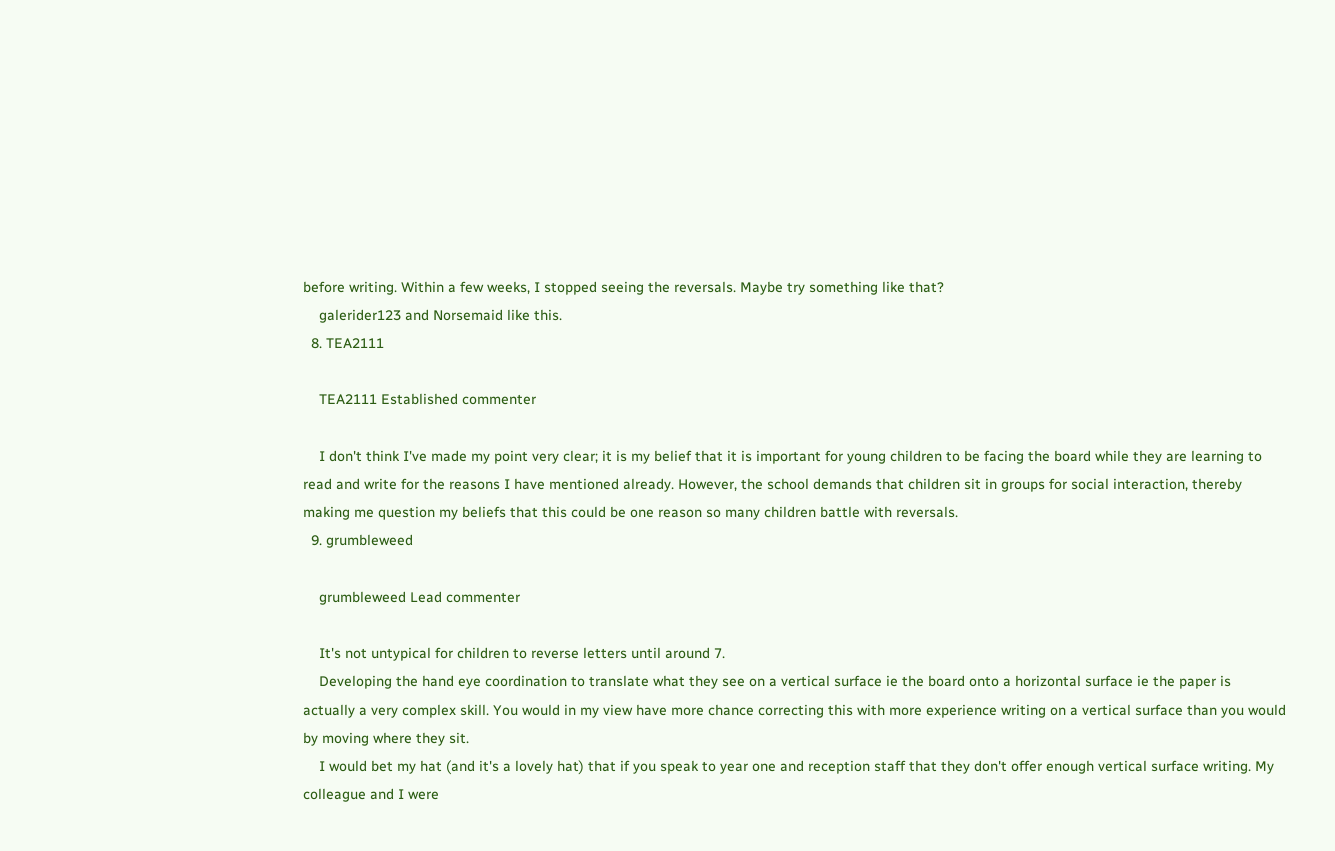before writing. Within a few weeks, I stopped seeing the reversals. Maybe try something like that?
    galerider123 and Norsemaid like this.
  8. TEA2111

    TEA2111 Established commenter

    I don't think I've made my point very clear; it is my belief that it is important for young children to be facing the board while they are learning to read and write for the reasons I have mentioned already. However, the school demands that children sit in groups for social interaction, thereby making me question my beliefs that this could be one reason so many children battle with reversals.
  9. grumbleweed

    grumbleweed Lead commenter

    It's not untypical for children to reverse letters until around 7.
    Developing the hand eye coordination to translate what they see on a vertical surface ie the board onto a horizontal surface ie the paper is actually a very complex skill. You would in my view have more chance correcting this with more experience writing on a vertical surface than you would by moving where they sit.
    I would bet my hat (and it's a lovely hat) that if you speak to year one and reception staff that they don't offer enough vertical surface writing. My colleague and I were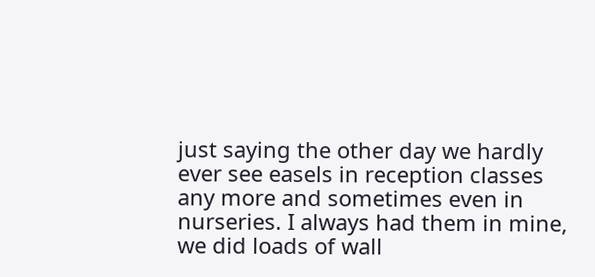just saying the other day we hardly ever see easels in reception classes any more and sometimes even in nurseries. I always had them in mine, we did loads of wall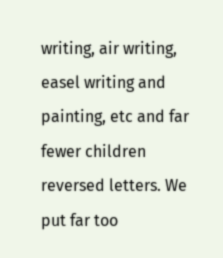writing, air writing, easel writing and painting, etc and far fewer children reversed letters. We put far too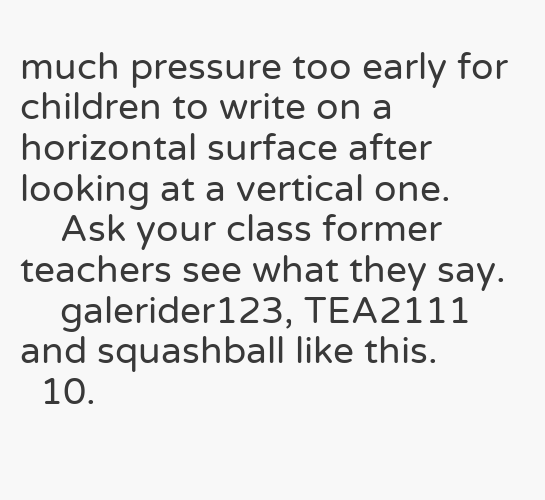much pressure too early for children to write on a horizontal surface after looking at a vertical one.
    Ask your class former teachers see what they say.
    galerider123, TEA2111 and squashball like this.
  10.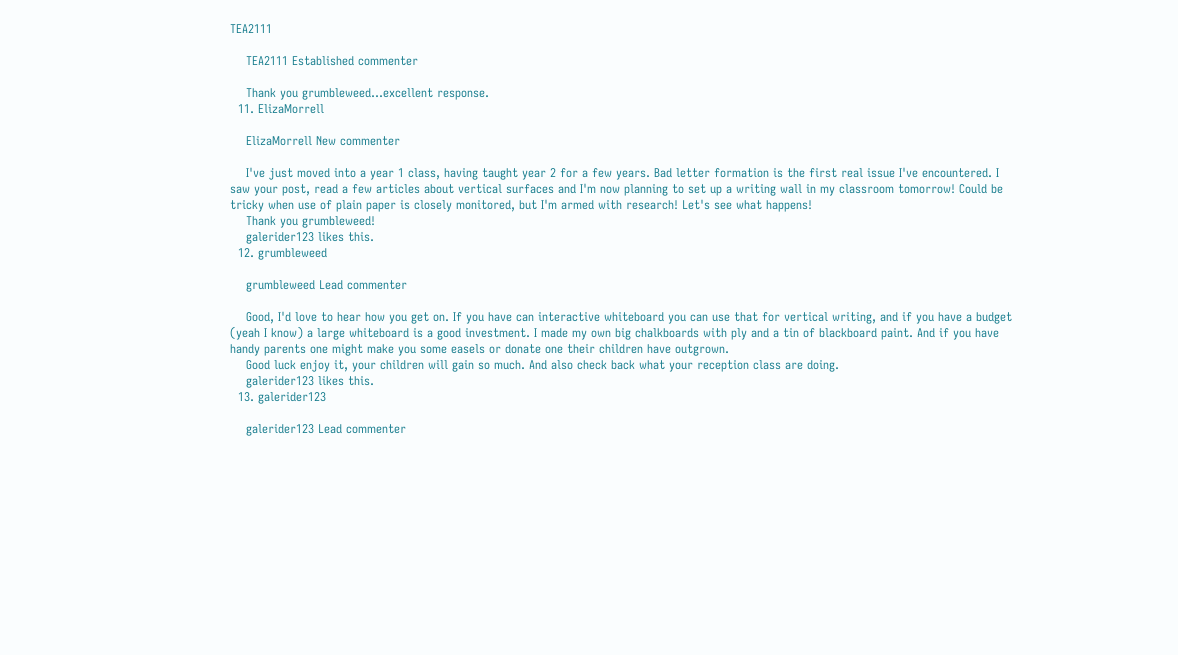TEA2111

    TEA2111 Established commenter

    Thank you grumbleweed...excellent response.
  11. ElizaMorrell

    ElizaMorrell New commenter

    I've just moved into a year 1 class, having taught year 2 for a few years. Bad letter formation is the first real issue I've encountered. I saw your post, read a few articles about vertical surfaces and I'm now planning to set up a writing wall in my classroom tomorrow! Could be tricky when use of plain paper is closely monitored, but I'm armed with research! Let's see what happens!
    Thank you grumbleweed!
    galerider123 likes this.
  12. grumbleweed

    grumbleweed Lead commenter

    Good, I'd love to hear how you get on. If you have can interactive whiteboard you can use that for vertical writing, and if you have a budget (yeah I know) a large whiteboard is a good investment. I made my own big chalkboards with ply and a tin of blackboard paint. And if you have handy parents one might make you some easels or donate one their children have outgrown.
    Good luck enjoy it, your children will gain so much. And also check back what your reception class are doing.
    galerider123 likes this.
  13. galerider123

    galerider123 Lead commenter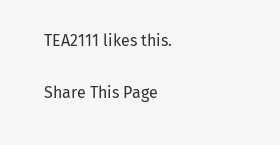TEA2111 likes this.

Share This Page